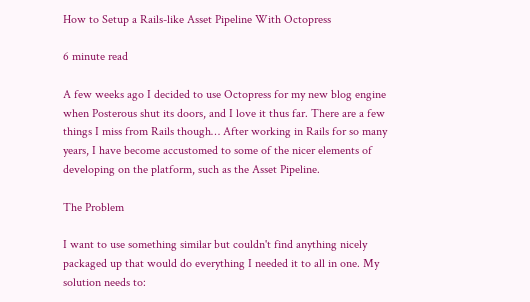How to Setup a Rails-like Asset Pipeline With Octopress

6 minute read

A few weeks ago I decided to use Octopress for my new blog engine when Posterous shut its doors, and I love it thus far. There are a few things I miss from Rails though… After working in Rails for so many years, I have become accustomed to some of the nicer elements of developing on the platform, such as the Asset Pipeline.

The Problem

I want to use something similar but couldn't find anything nicely packaged up that would do everything I needed it to all in one. My solution needs to: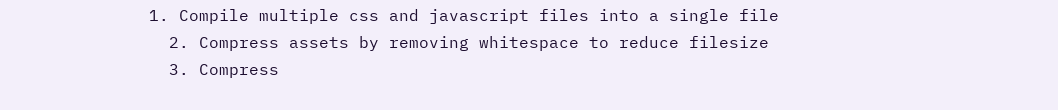1. Compile multiple css and javascript files into a single file
  2. Compress assets by removing whitespace to reduce filesize
  3. Compress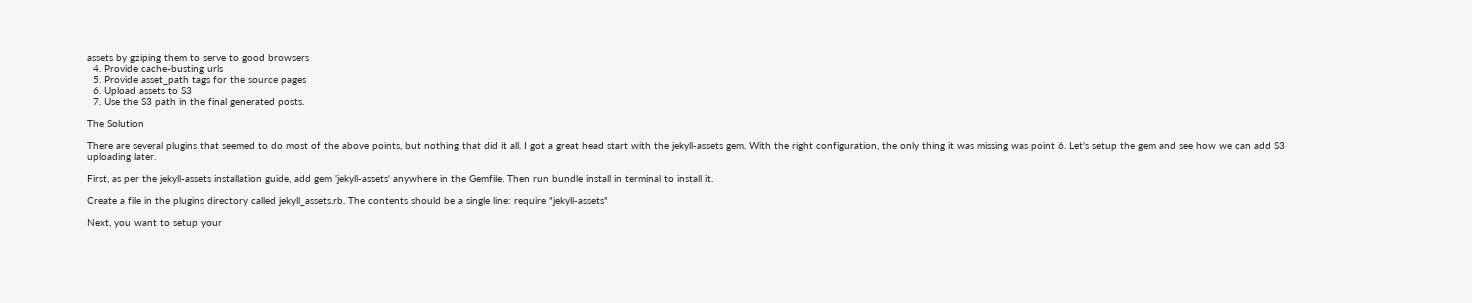assets by gziping them to serve to good browsers
  4. Provide cache-busting urls
  5. Provide asset_path tags for the source pages
  6. Upload assets to S3
  7. Use the S3 path in the final generated posts.

The Solution

There are several plugins that seemed to do most of the above points, but nothing that did it all. I got a great head start with the jekyll-assets gem. With the right configuration, the only thing it was missing was point 6. Let's setup the gem and see how we can add S3 uploading later.

First, as per the jekyll-assets installation guide, add gem 'jekyll-assets' anywhere in the Gemfile. Then run bundle install in terminal to install it.

Create a file in the plugins directory called jekyll_assets.rb. The contents should be a single line: require "jekyll-assets"

Next, you want to setup your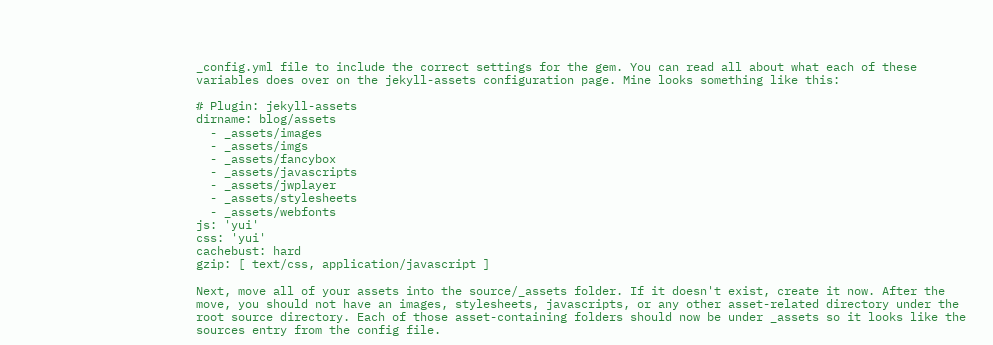_config.yml file to include the correct settings for the gem. You can read all about what each of these variables does over on the jekyll-assets configuration page. Mine looks something like this:

# Plugin: jekyll-assets
dirname: blog/assets
  - _assets/images
  - _assets/imgs
  - _assets/fancybox
  - _assets/javascripts
  - _assets/jwplayer
  - _assets/stylesheets
  - _assets/webfonts
js: 'yui'
css: 'yui'
cachebust: hard
gzip: [ text/css, application/javascript ]

Next, move all of your assets into the source/_assets folder. If it doesn't exist, create it now. After the move, you should not have an images, stylesheets, javascripts, or any other asset-related directory under the root source directory. Each of those asset-containing folders should now be under _assets so it looks like the sources entry from the config file.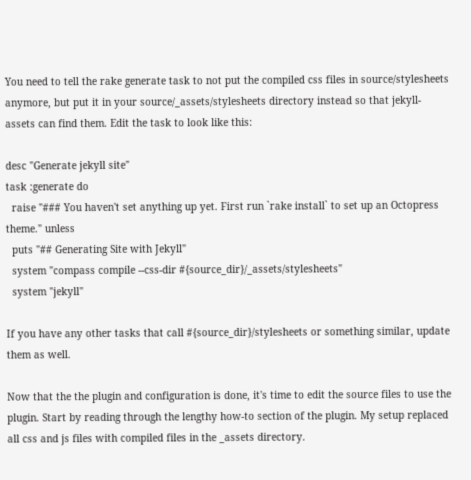You need to tell the rake generate task to not put the compiled css files in source/stylesheets anymore, but put it in your source/_assets/stylesheets directory instead so that jekyll-assets can find them. Edit the task to look like this:

desc "Generate jekyll site"
task :generate do
  raise "### You haven't set anything up yet. First run `rake install` to set up an Octopress theme." unless
  puts "## Generating Site with Jekyll"
  system "compass compile --css-dir #{source_dir}/_assets/stylesheets"
  system "jekyll"

If you have any other tasks that call #{source_dir}/stylesheets or something similar, update them as well.

Now that the the plugin and configuration is done, it's time to edit the source files to use the plugin. Start by reading through the lengthy how-to section of the plugin. My setup replaced all css and js files with compiled files in the _assets directory.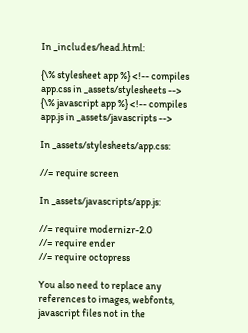In _includes/head.html:

{\% stylesheet app %} <!-- compiles app.css in _assets/stylesheets -->
{\% javascript app %} <!-- compiles app.js in _assets/javascripts -->

In _assets/stylesheets/app.css:

//= require screen

In _assets/javascripts/app.js:

//= require modernizr-2.0
//= require ender
//= require octopress

You also need to replace any references to images, webfonts, javascript files not in the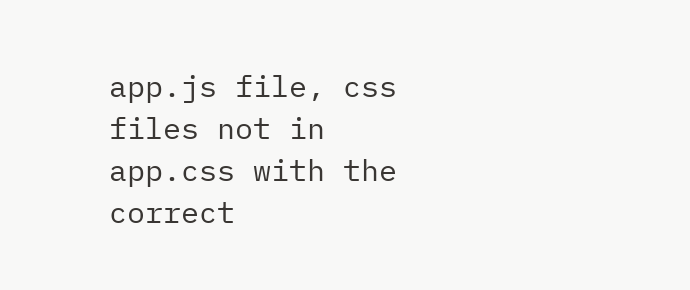app.js file, css files not in app.css with the correct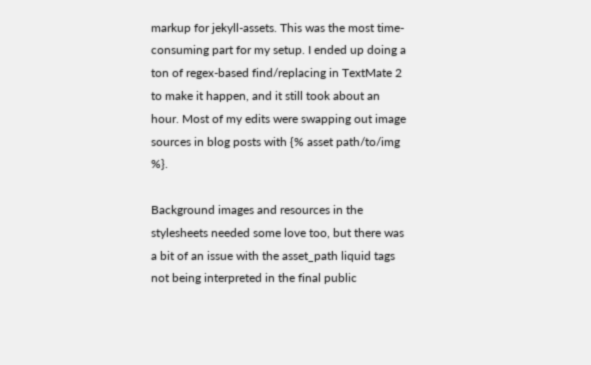markup for jekyll-assets. This was the most time-consuming part for my setup. I ended up doing a ton of regex-based find/replacing in TextMate 2 to make it happen, and it still took about an hour. Most of my edits were swapping out image sources in blog posts with {% asset path/to/img %}.

Background images and resources in the stylesheets needed some love too, but there was a bit of an issue with the asset_path liquid tags not being interpreted in the final public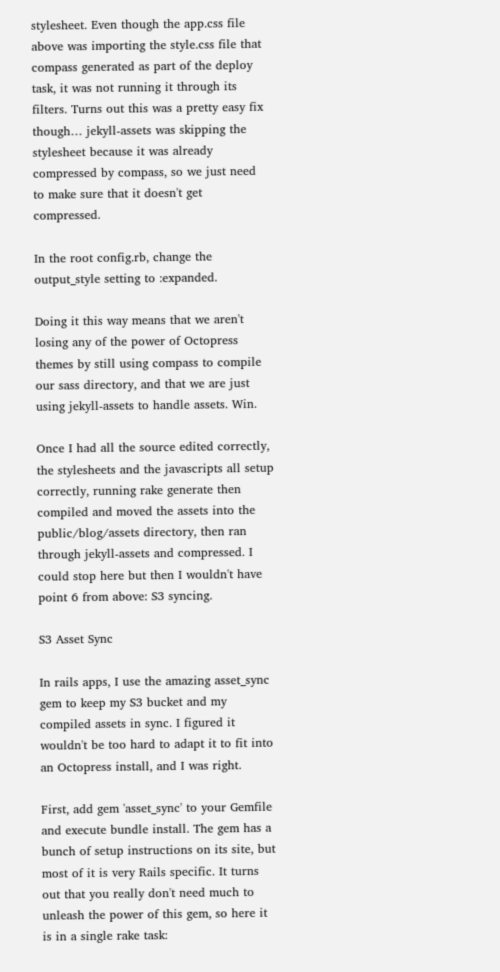stylesheet. Even though the app.css file above was importing the style.css file that compass generated as part of the deploy task, it was not running it through its filters. Turns out this was a pretty easy fix though… jekyll-assets was skipping the stylesheet because it was already compressed by compass, so we just need to make sure that it doesn't get compressed.

In the root config.rb, change the output_style setting to :expanded.

Doing it this way means that we aren't losing any of the power of Octopress themes by still using compass to compile our sass directory, and that we are just using jekyll-assets to handle assets. Win.

Once I had all the source edited correctly, the stylesheets and the javascripts all setup correctly, running rake generate then compiled and moved the assets into the public/blog/assets directory, then ran through jekyll-assets and compressed. I could stop here but then I wouldn't have point 6 from above: S3 syncing.

S3 Asset Sync

In rails apps, I use the amazing asset_sync gem to keep my S3 bucket and my compiled assets in sync. I figured it wouldn't be too hard to adapt it to fit into an Octopress install, and I was right.

First, add gem 'asset_sync' to your Gemfile and execute bundle install. The gem has a bunch of setup instructions on its site, but most of it is very Rails specific. It turns out that you really don't need much to unleash the power of this gem, so here it is in a single rake task: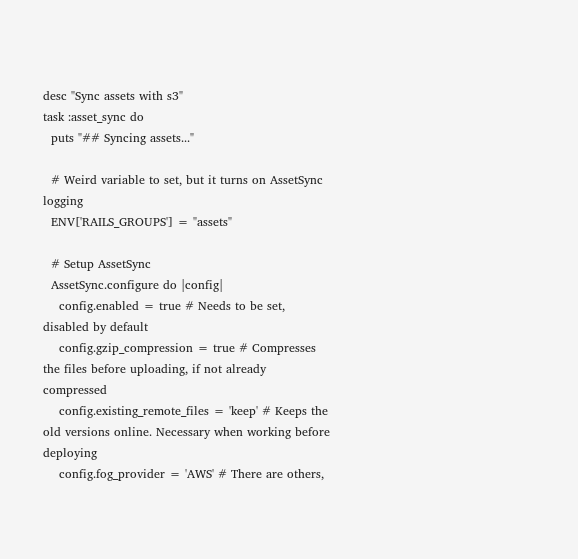desc "Sync assets with s3"
task :asset_sync do
  puts "## Syncing assets..."

  # Weird variable to set, but it turns on AssetSync logging
  ENV['RAILS_GROUPS'] = "assets"

  # Setup AssetSync
  AssetSync.configure do |config|
    config.enabled = true # Needs to be set, disabled by default
    config.gzip_compression = true # Compresses the files before uploading, if not already compressed
    config.existing_remote_files = 'keep' # Keeps the old versions online. Necessary when working before deploying
    config.fog_provider = 'AWS' # There are others,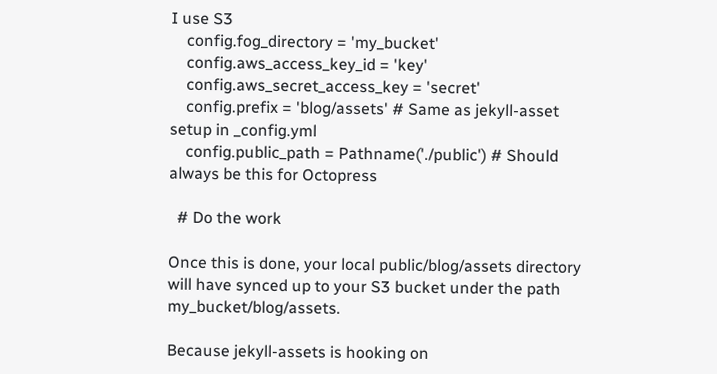I use S3
    config.fog_directory = 'my_bucket'
    config.aws_access_key_id = 'key'
    config.aws_secret_access_key = 'secret'
    config.prefix = 'blog/assets' # Same as jekyll-asset setup in _config.yml
    config.public_path = Pathname('./public') # Should always be this for Octopress

  # Do the work

Once this is done, your local public/blog/assets directory will have synced up to your S3 bucket under the path my_bucket/blog/assets.

Because jekyll-assets is hooking on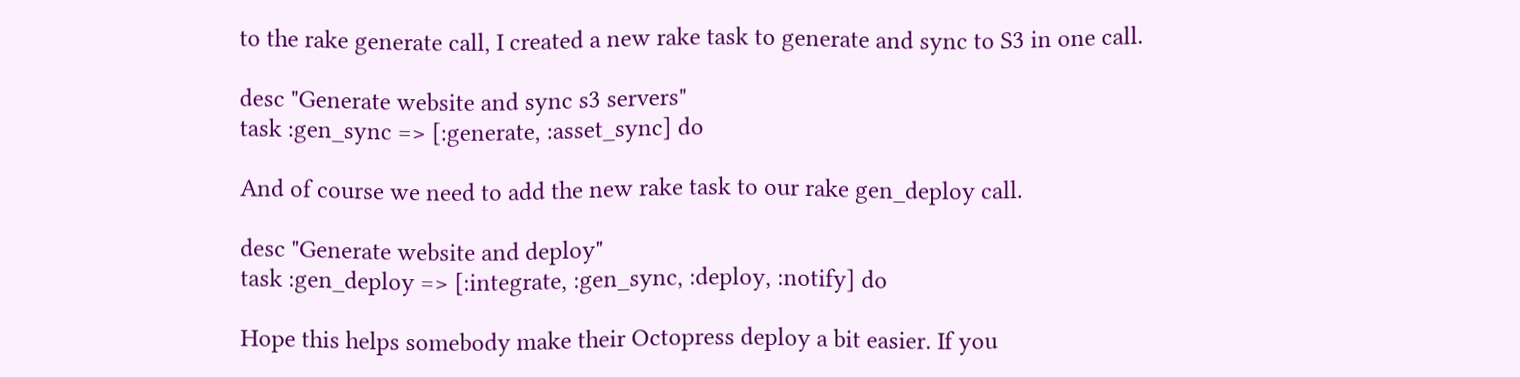to the rake generate call, I created a new rake task to generate and sync to S3 in one call.

desc "Generate website and sync s3 servers"
task :gen_sync => [:generate, :asset_sync] do

And of course we need to add the new rake task to our rake gen_deploy call.

desc "Generate website and deploy"
task :gen_deploy => [:integrate, :gen_sync, :deploy, :notify] do

Hope this helps somebody make their Octopress deploy a bit easier. If you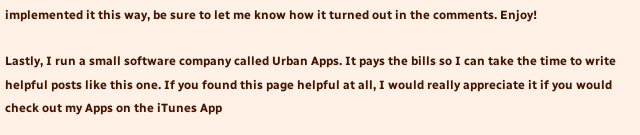implemented it this way, be sure to let me know how it turned out in the comments. Enjoy!

Lastly, I run a small software company called Urban Apps. It pays the bills so I can take the time to write helpful posts like this one. If you found this page helpful at all, I would really appreciate it if you would check out my Apps on the iTunes App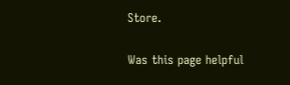Store.

Was this page helpful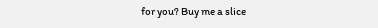for you? Buy me a slice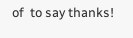of  to say thanks!